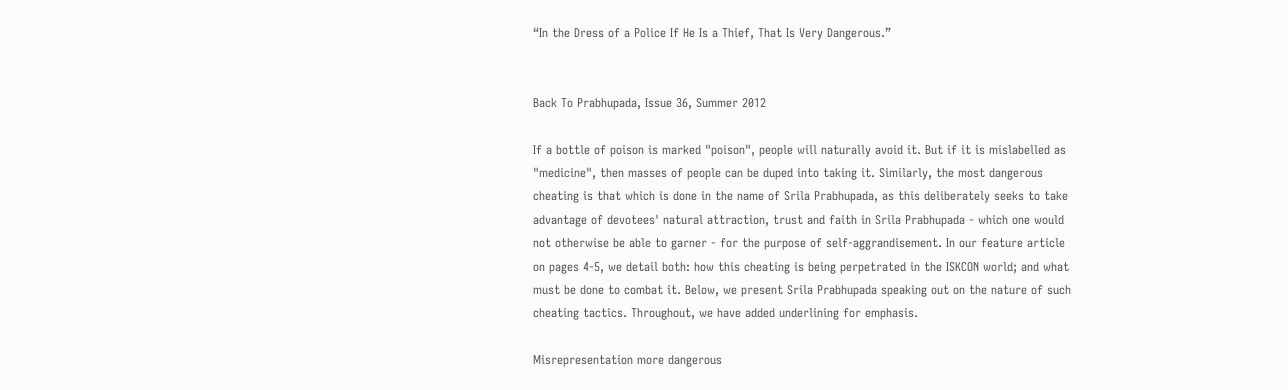“In the Dress of a Police If He Is a Thief, That Is Very Dangerous.”


Back To Prabhupada, Issue 36, Summer 2012

If a bottle of poison is marked "poison", people will naturally avoid it. But if it is mislabelled as "medicine", then masses of people can be duped into taking it. Similarly, the most dangerous cheating is that which is done in the name of Srila Prabhupada, as this deliberately seeks to take advantage of devotees' natural attraction, trust and faith in Srila Prabhupada - which one would not otherwise be able to garner - for the purpose of self-aggrandisement. In our feature article on pages 4-5, we detail both: how this cheating is being perpetrated in the ISKCON world; and what must be done to combat it. Below, we present Srila Prabhupada speaking out on the nature of such cheating tactics. Throughout, we have added underlining for emphasis.

Misrepresentation more dangerous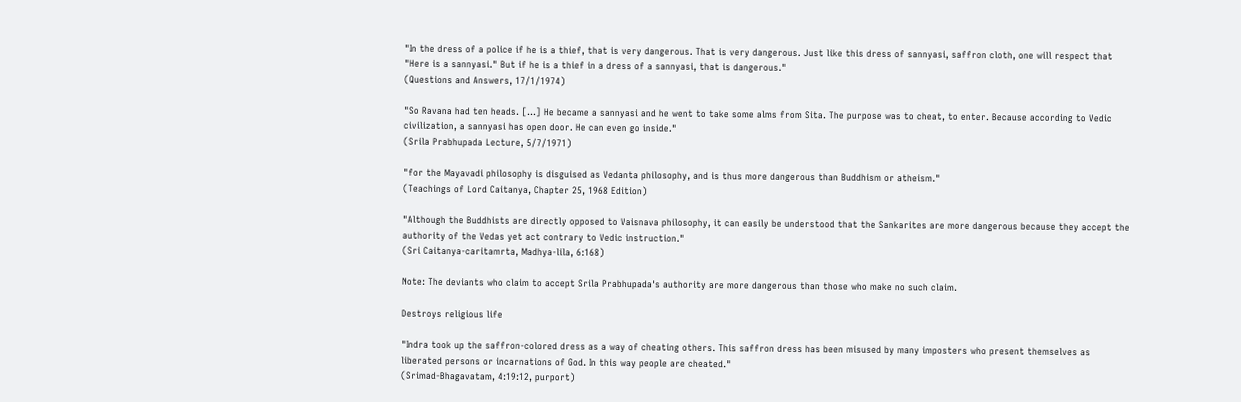"In the dress of a police if he is a thief, that is very dangerous. That is very dangerous. Just like this dress of sannyasi, saffron cloth, one will respect that "Here is a sannyasi." But if he is a thief in a dress of a sannyasi, that is dangerous."
(Questions and Answers, 17/1/1974)

"So Ravana had ten heads. [...] He became a sannyasi and he went to take some alms from Sita. The purpose was to cheat, to enter. Because according to Vedic civilization, a sannyasi has open door. He can even go inside."
(Srila Prabhupada Lecture, 5/7/1971)

"for the Mayavadi philosophy is disguised as Vedanta philosophy, and is thus more dangerous than Buddhism or atheism."
(Teachings of Lord Caitanya, Chapter 25, 1968 Edition)

"Although the Buddhists are directly opposed to Vaisnava philosophy, it can easily be understood that the Sankarites are more dangerous because they accept the authority of the Vedas yet act contrary to Vedic instruction."
(Sri Caitanya-caritamrta, Madhya-lila, 6:168)

Note: The deviants who claim to accept Srila Prabhupada's authority are more dangerous than those who make no such claim.

Destroys religious life

"Indra took up the saffron-colored dress as a way of cheating others. This saffron dress has been misused by many imposters who present themselves as liberated persons or incarnations of God. In this way people are cheated."
(Srimad-Bhagavatam, 4:19:12, purport)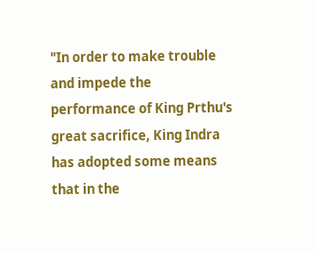"In order to make trouble and impede the performance of King Prthu's great sacrifice, King Indra has adopted some means that in the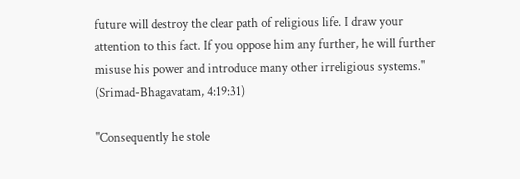future will destroy the clear path of religious life. I draw your attention to this fact. If you oppose him any further, he will further misuse his power and introduce many other irreligious systems."
(Srimad-Bhagavatam, 4:19:31)

"Consequently he stole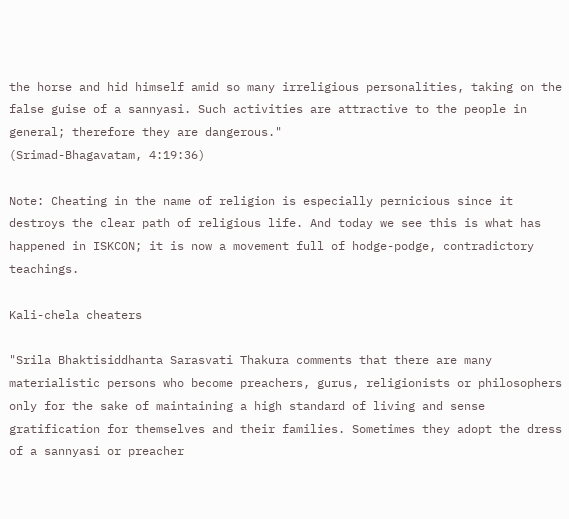the horse and hid himself amid so many irreligious personalities, taking on the false guise of a sannyasi. Such activities are attractive to the people in general; therefore they are dangerous."
(Srimad-Bhagavatam, 4:19:36)

Note: Cheating in the name of religion is especially pernicious since it destroys the clear path of religious life. And today we see this is what has happened in ISKCON; it is now a movement full of hodge-podge, contradictory teachings.

Kali-chela cheaters

"Srila Bhaktisiddhanta Sarasvati Thakura comments that there are many materialistic persons who become preachers, gurus, religionists or philosophers only for the sake of maintaining a high standard of living and sense gratification for themselves and their families. Sometimes they adopt the dress of a sannyasi or preacher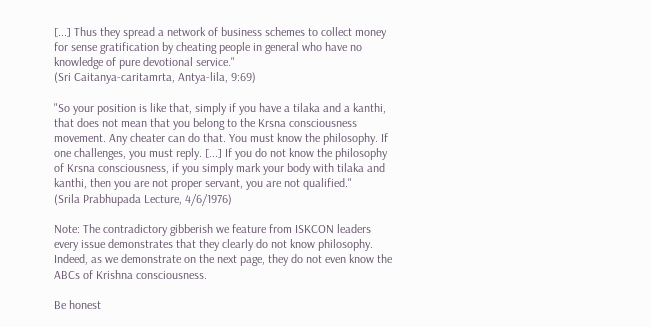[...] Thus they spread a network of business schemes to collect money for sense gratification by cheating people in general who have no knowledge of pure devotional service."
(Sri Caitanya-caritamrta, Antya-lila, 9:69)

"So your position is like that, simply if you have a tilaka and a kanthi, that does not mean that you belong to the Krsna consciousness movement. Any cheater can do that. You must know the philosophy. If one challenges, you must reply. [...] If you do not know the philosophy of Krsna consciousness, if you simply mark your body with tilaka and kanthi, then you are not proper servant, you are not qualified."
(Srila Prabhupada Lecture, 4/6/1976)

Note: The contradictory gibberish we feature from ISKCON leaders every issue demonstrates that they clearly do not know philosophy. Indeed, as we demonstrate on the next page, they do not even know the ABCs of Krishna consciousness.

Be honest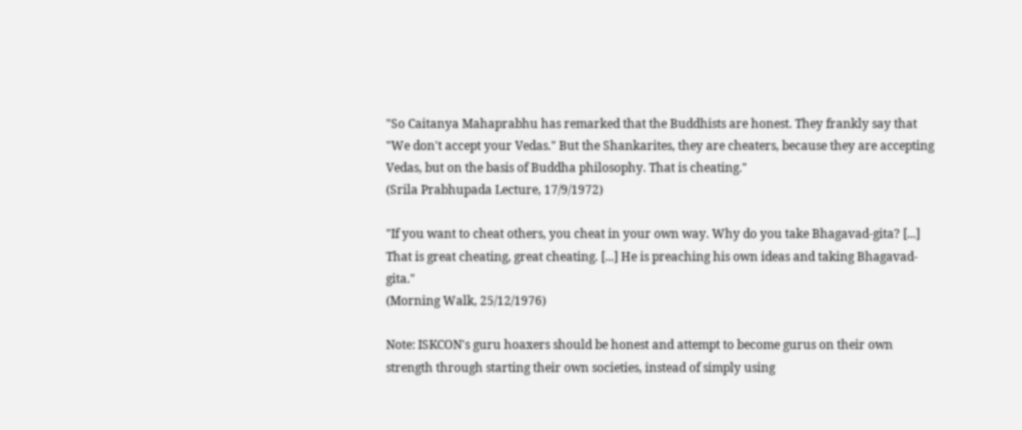"So Caitanya Mahaprabhu has remarked that the Buddhists are honest. They frankly say that "We don't accept your Vedas." But the Shankarites, they are cheaters, because they are accepting Vedas, but on the basis of Buddha philosophy. That is cheating."
(Srila Prabhupada Lecture, 17/9/1972)

"If you want to cheat others, you cheat in your own way. Why do you take Bhagavad-gita? [...] That is great cheating, great cheating. [...] He is preaching his own ideas and taking Bhagavad-gita."
(Morning Walk, 25/12/1976)

Note: ISKCON's guru hoaxers should be honest and attempt to become gurus on their own strength through starting their own societies, instead of simply using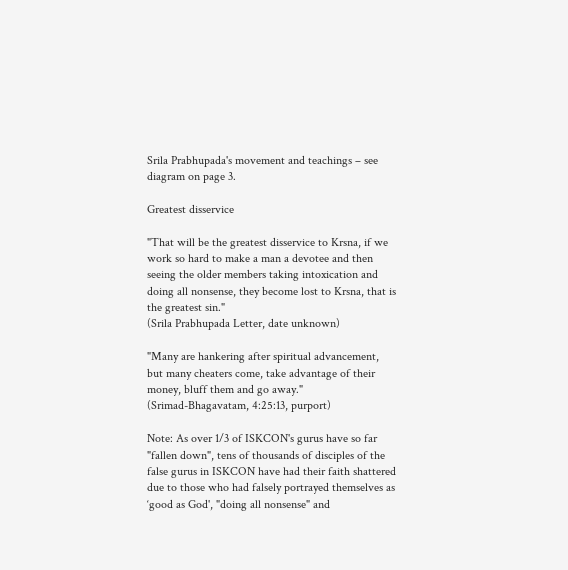Srila Prabhupada's movement and teachings – see diagram on page 3.

Greatest disservice

"That will be the greatest disservice to Krsna, if we work so hard to make a man a devotee and then seeing the older members taking intoxication and doing all nonsense, they become lost to Krsna, that is the greatest sin."
(Srila Prabhupada Letter, date unknown)

"Many are hankering after spiritual advancement, but many cheaters come, take advantage of their money, bluff them and go away."
(Srimad-Bhagavatam, 4:25:13, purport)

Note: As over 1/3 of ISKCON's gurus have so far "fallen down", tens of thousands of disciples of the false gurus in ISKCON have had their faith shattered due to those who had falsely portrayed themselves as ‘good as God', "doing all nonsense" and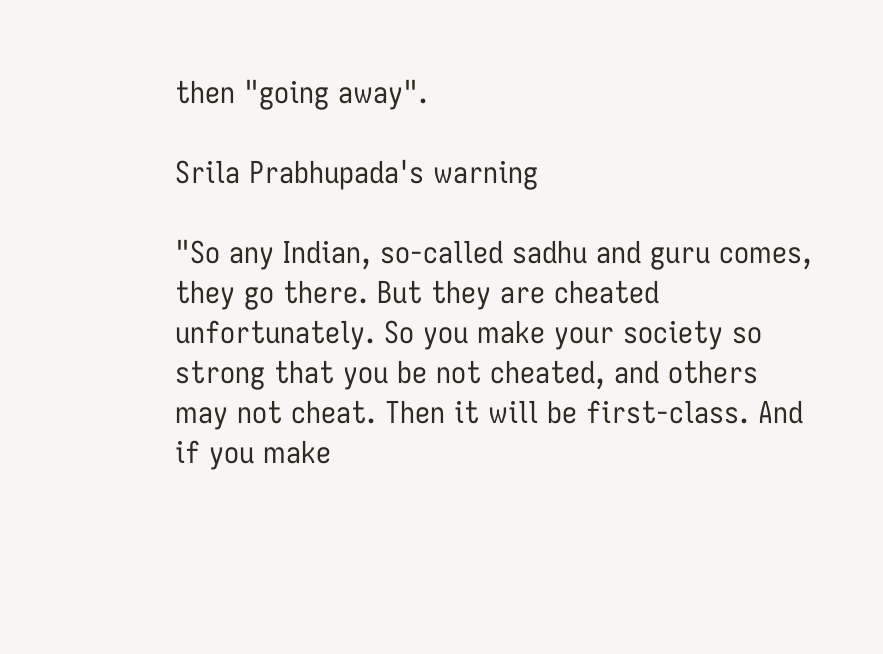then "going away".

Srila Prabhupada's warning

"So any Indian, so-called sadhu and guru comes, they go there. But they are cheated unfortunately. So you make your society so strong that you be not cheated, and others may not cheat. Then it will be first-class. And if you make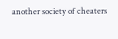another society of cheaters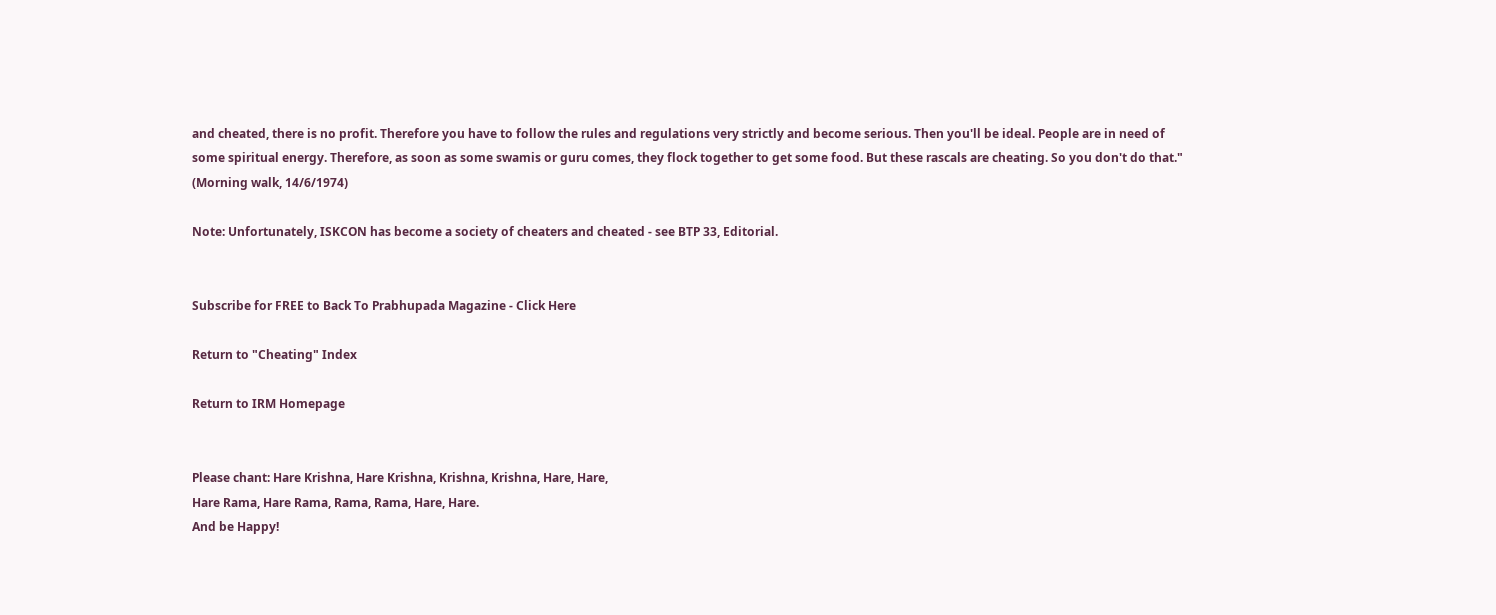and cheated, there is no profit. Therefore you have to follow the rules and regulations very strictly and become serious. Then you'll be ideal. People are in need of some spiritual energy. Therefore, as soon as some swamis or guru comes, they flock together to get some food. But these rascals are cheating. So you don't do that."
(Morning walk, 14/6/1974)

Note: Unfortunately, ISKCON has become a society of cheaters and cheated - see BTP 33, Editorial.


Subscribe for FREE to Back To Prabhupada Magazine - Click Here

Return to "Cheating" Index

Return to IRM Homepage


Please chant: Hare Krishna, Hare Krishna, Krishna, Krishna, Hare, Hare,
Hare Rama, Hare Rama, Rama, Rama, Hare, Hare.
And be Happy!